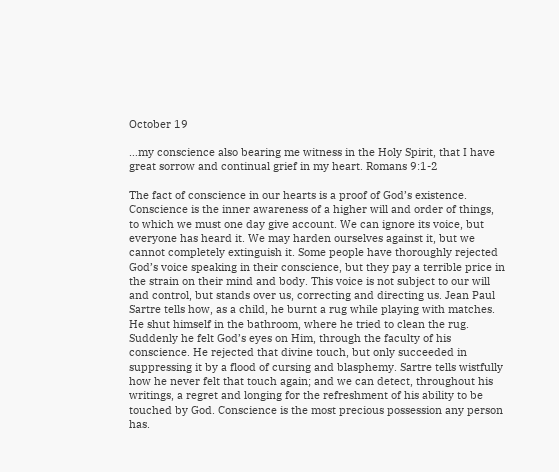October 19

…my conscience also bearing me witness in the Holy Spirit, that I have great sorrow and continual grief in my heart. Romans 9:1-2

The fact of conscience in our hearts is a proof of God’s existence. Conscience is the inner awareness of a higher will and order of things, to which we must one day give account. We can ignore its voice, but everyone has heard it. We may harden ourselves against it, but we cannot completely extinguish it. Some people have thoroughly rejected God’s voice speaking in their conscience, but they pay a terrible price in the strain on their mind and body. This voice is not subject to our will and control, but stands over us, correcting and directing us. Jean Paul Sartre tells how, as a child, he burnt a rug while playing with matches. He shut himself in the bathroom, where he tried to clean the rug. Suddenly he felt God’s eyes on Him, through the faculty of his conscience. He rejected that divine touch, but only succeeded in suppressing it by a flood of cursing and blasphemy. Sartre tells wistfully how he never felt that touch again; and we can detect, throughout his writings, a regret and longing for the refreshment of his ability to be touched by God. Conscience is the most precious possession any person has.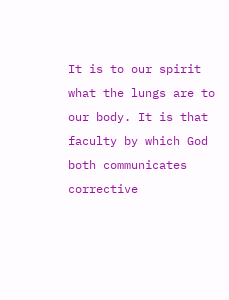It is to our spirit what the lungs are to our body. It is that faculty by which God both communicates corrective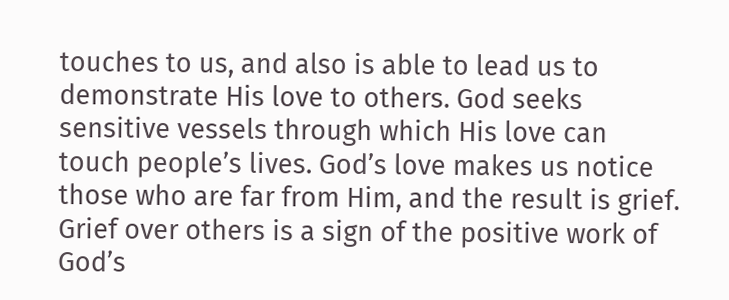touches to us, and also is able to lead us to demonstrate His love to others. God seeks sensitive vessels through which His love can touch people’s lives. God’s love makes us notice those who are far from Him, and the result is grief. Grief over others is a sign of the positive work of God’s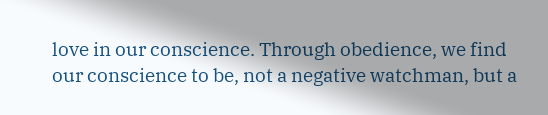love in our conscience. Through obedience, we find our conscience to be, not a negative watchman, but a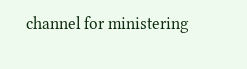channel for ministering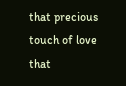that precious touch of love that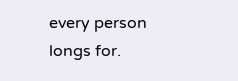every person longs for.